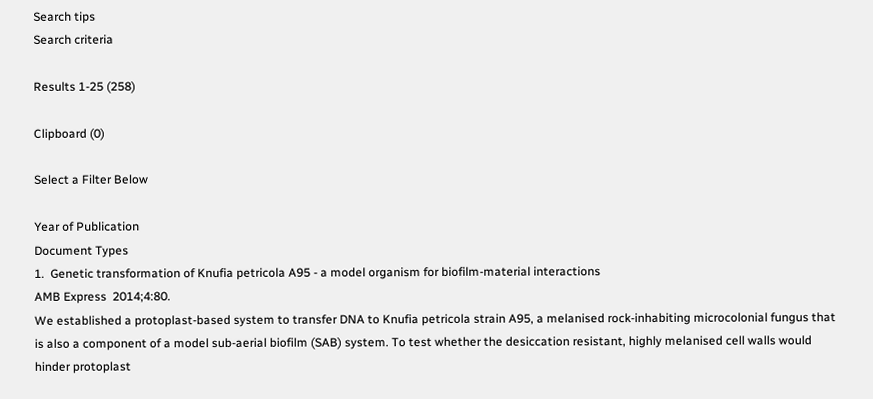Search tips
Search criteria

Results 1-25 (258)

Clipboard (0)

Select a Filter Below

Year of Publication
Document Types
1.  Genetic transformation of Knufia petricola A95 - a model organism for biofilm-material interactions
AMB Express  2014;4:80.
We established a protoplast-based system to transfer DNA to Knufia petricola strain A95, a melanised rock-inhabiting microcolonial fungus that is also a component of a model sub-aerial biofilm (SAB) system. To test whether the desiccation resistant, highly melanised cell walls would hinder protoplast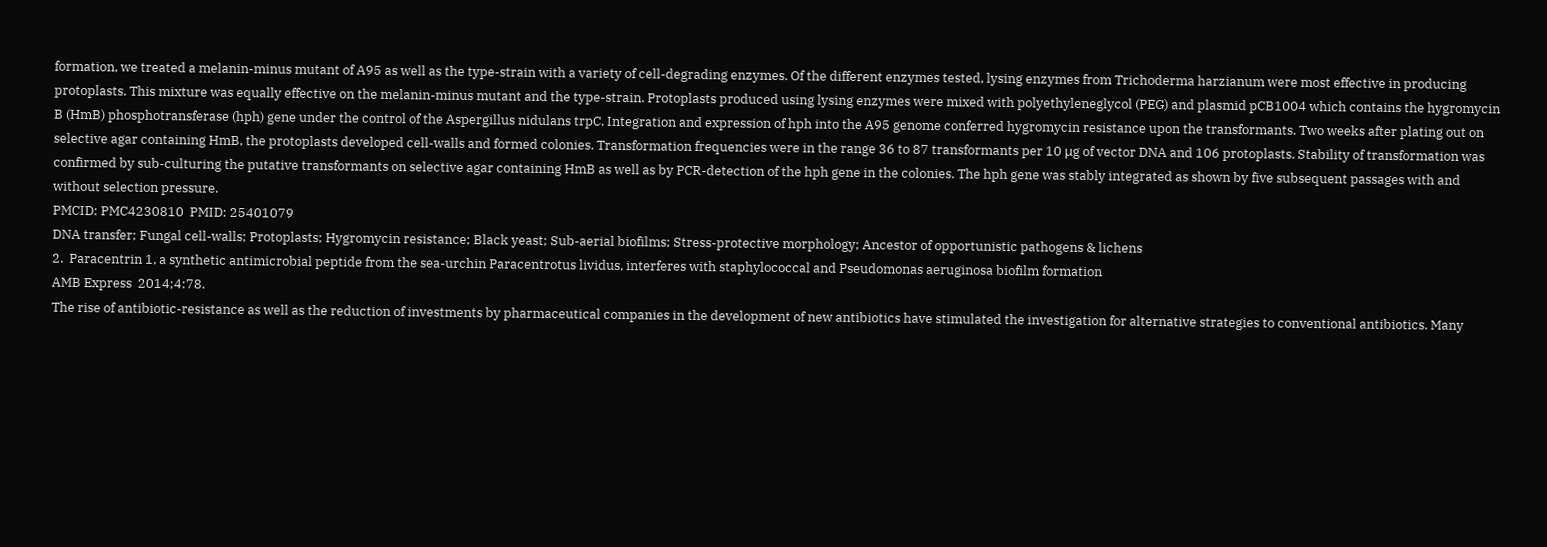formation, we treated a melanin-minus mutant of A95 as well as the type-strain with a variety of cell-degrading enzymes. Of the different enzymes tested, lysing enzymes from Trichoderma harzianum were most effective in producing protoplasts. This mixture was equally effective on the melanin-minus mutant and the type-strain. Protoplasts produced using lysing enzymes were mixed with polyethyleneglycol (PEG) and plasmid pCB1004 which contains the hygromycin B (HmB) phosphotransferase (hph) gene under the control of the Aspergillus nidulans trpC. Integration and expression of hph into the A95 genome conferred hygromycin resistance upon the transformants. Two weeks after plating out on selective agar containing HmB, the protoplasts developed cell-walls and formed colonies. Transformation frequencies were in the range 36 to 87 transformants per 10 μg of vector DNA and 106 protoplasts. Stability of transformation was confirmed by sub-culturing the putative transformants on selective agar containing HmB as well as by PCR-detection of the hph gene in the colonies. The hph gene was stably integrated as shown by five subsequent passages with and without selection pressure.
PMCID: PMC4230810  PMID: 25401079
DNA transfer; Fungal cell-walls; Protoplasts; Hygromycin resistance; Black yeast; Sub-aerial biofilms; Stress-protective morphology; Ancestor of opportunistic pathogens & lichens
2.  Paracentrin 1, a synthetic antimicrobial peptide from the sea-urchin Paracentrotus lividus, interferes with staphylococcal and Pseudomonas aeruginosa biofilm formation
AMB Express  2014;4:78.
The rise of antibiotic-resistance as well as the reduction of investments by pharmaceutical companies in the development of new antibiotics have stimulated the investigation for alternative strategies to conventional antibiotics. Many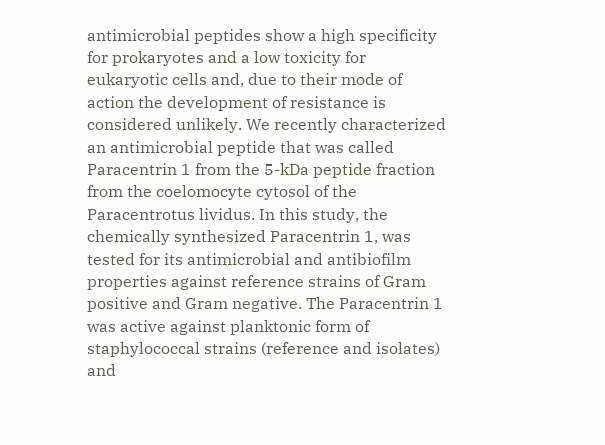antimicrobial peptides show a high specificity for prokaryotes and a low toxicity for eukaryotic cells and, due to their mode of action the development of resistance is considered unlikely. We recently characterized an antimicrobial peptide that was called Paracentrin 1 from the 5-kDa peptide fraction from the coelomocyte cytosol of the Paracentrotus lividus. In this study, the chemically synthesized Paracentrin 1, was tested for its antimicrobial and antibiofilm properties against reference strains of Gram positive and Gram negative. The Paracentrin 1 was active against planktonic form of staphylococcal strains (reference and isolates) and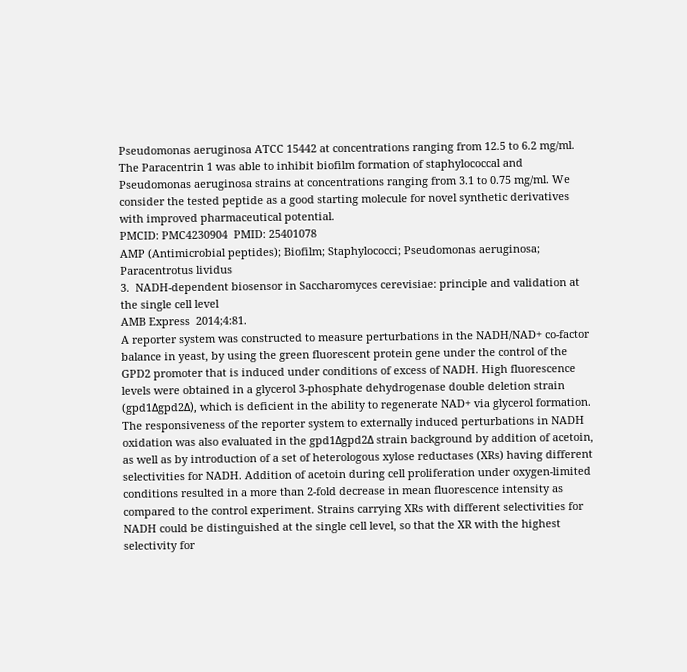Pseudomonas aeruginosa ATCC 15442 at concentrations ranging from 12.5 to 6.2 mg/ml. The Paracentrin 1 was able to inhibit biofilm formation of staphylococcal and Pseudomonas aeruginosa strains at concentrations ranging from 3.1 to 0.75 mg/ml. We consider the tested peptide as a good starting molecule for novel synthetic derivatives with improved pharmaceutical potential.
PMCID: PMC4230904  PMID: 25401078
AMP (Antimicrobial peptides); Biofilm; Staphylococci; Pseudomonas aeruginosa; Paracentrotus lividus
3.  NADH-dependent biosensor in Saccharomyces cerevisiae: principle and validation at the single cell level
AMB Express  2014;4:81.
A reporter system was constructed to measure perturbations in the NADH/NAD+ co-factor balance in yeast, by using the green fluorescent protein gene under the control of the GPD2 promoter that is induced under conditions of excess of NADH. High fluorescence levels were obtained in a glycerol 3-phosphate dehydrogenase double deletion strain (gpd1Δgpd2Δ), which is deficient in the ability to regenerate NAD+ via glycerol formation. The responsiveness of the reporter system to externally induced perturbations in NADH oxidation was also evaluated in the gpd1Δgpd2Δ strain background by addition of acetoin, as well as by introduction of a set of heterologous xylose reductases (XRs) having different selectivities for NADH. Addition of acetoin during cell proliferation under oxygen-limited conditions resulted in a more than 2-fold decrease in mean fluorescence intensity as compared to the control experiment. Strains carrying XRs with different selectivities for NADH could be distinguished at the single cell level, so that the XR with the highest selectivity for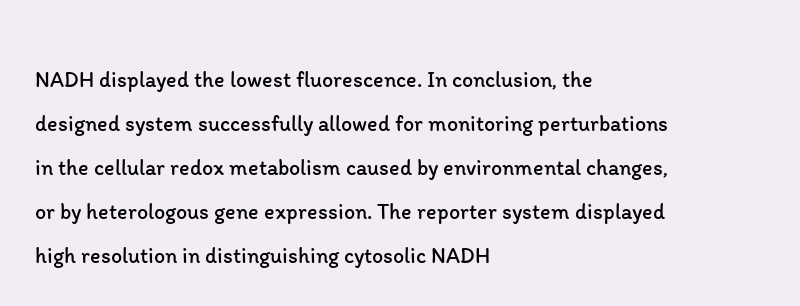NADH displayed the lowest fluorescence. In conclusion, the designed system successfully allowed for monitoring perturbations in the cellular redox metabolism caused by environmental changes, or by heterologous gene expression. The reporter system displayed high resolution in distinguishing cytosolic NADH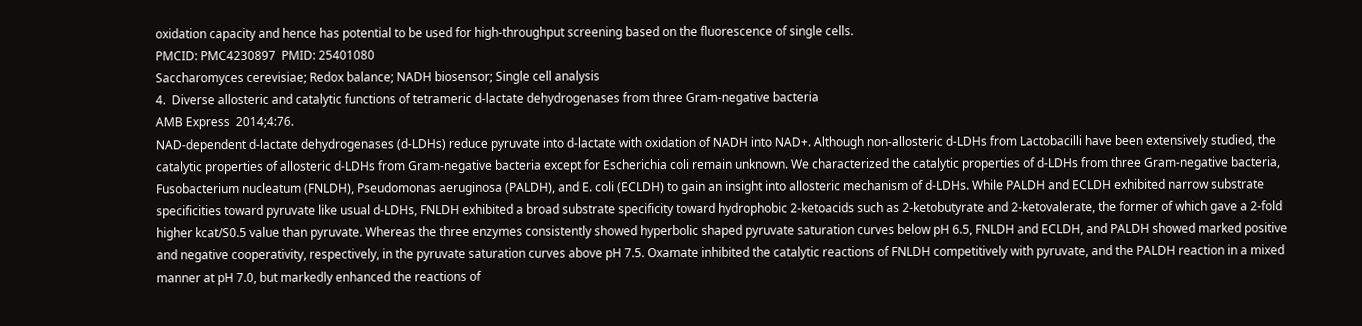oxidation capacity and hence has potential to be used for high-throughput screening based on the fluorescence of single cells.
PMCID: PMC4230897  PMID: 25401080
Saccharomyces cerevisiae; Redox balance; NADH biosensor; Single cell analysis
4.  Diverse allosteric and catalytic functions of tetrameric d-lactate dehydrogenases from three Gram-negative bacteria
AMB Express  2014;4:76.
NAD-dependent d-lactate dehydrogenases (d-LDHs) reduce pyruvate into d-lactate with oxidation of NADH into NAD+. Although non-allosteric d-LDHs from Lactobacilli have been extensively studied, the catalytic properties of allosteric d-LDHs from Gram-negative bacteria except for Escherichia coli remain unknown. We characterized the catalytic properties of d-LDHs from three Gram-negative bacteria, Fusobacterium nucleatum (FNLDH), Pseudomonas aeruginosa (PALDH), and E. coli (ECLDH) to gain an insight into allosteric mechanism of d-LDHs. While PALDH and ECLDH exhibited narrow substrate specificities toward pyruvate like usual d-LDHs, FNLDH exhibited a broad substrate specificity toward hydrophobic 2-ketoacids such as 2-ketobutyrate and 2-ketovalerate, the former of which gave a 2-fold higher kcat/S0.5 value than pyruvate. Whereas the three enzymes consistently showed hyperbolic shaped pyruvate saturation curves below pH 6.5, FNLDH and ECLDH, and PALDH showed marked positive and negative cooperativity, respectively, in the pyruvate saturation curves above pH 7.5. Oxamate inhibited the catalytic reactions of FNLDH competitively with pyruvate, and the PALDH reaction in a mixed manner at pH 7.0, but markedly enhanced the reactions of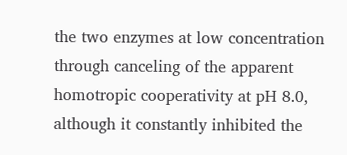the two enzymes at low concentration through canceling of the apparent homotropic cooperativity at pH 8.0, although it constantly inhibited the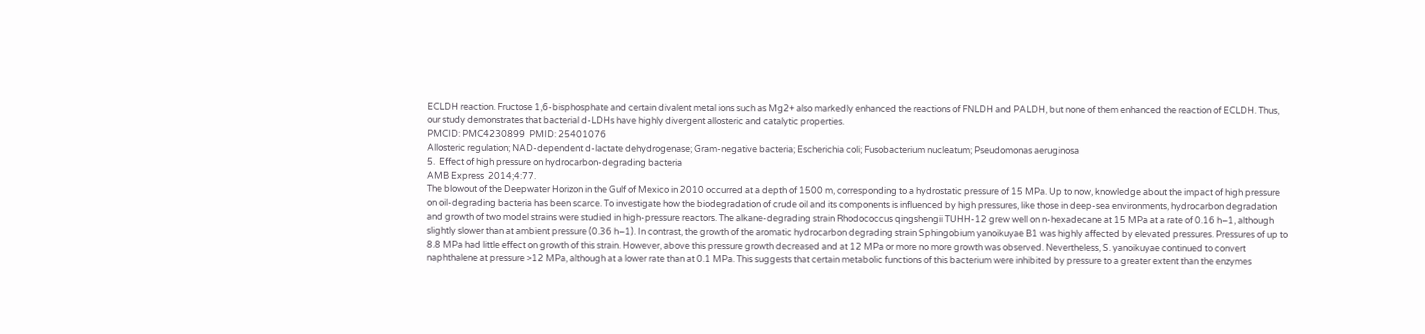ECLDH reaction. Fructose 1,6-bisphosphate and certain divalent metal ions such as Mg2+ also markedly enhanced the reactions of FNLDH and PALDH, but none of them enhanced the reaction of ECLDH. Thus, our study demonstrates that bacterial d-LDHs have highly divergent allosteric and catalytic properties.
PMCID: PMC4230899  PMID: 25401076
Allosteric regulation; NAD-dependent d-lactate dehydrogenase; Gram-negative bacteria; Escherichia coli; Fusobacterium nucleatum; Pseudomonas aeruginosa
5.  Effect of high pressure on hydrocarbon-degrading bacteria
AMB Express  2014;4:77.
The blowout of the Deepwater Horizon in the Gulf of Mexico in 2010 occurred at a depth of 1500 m, corresponding to a hydrostatic pressure of 15 MPa. Up to now, knowledge about the impact of high pressure on oil-degrading bacteria has been scarce. To investigate how the biodegradation of crude oil and its components is influenced by high pressures, like those in deep-sea environments, hydrocarbon degradation and growth of two model strains were studied in high-pressure reactors. The alkane-degrading strain Rhodococcus qingshengii TUHH-12 grew well on n-hexadecane at 15 MPa at a rate of 0.16 h−1, although slightly slower than at ambient pressure (0.36 h−1). In contrast, the growth of the aromatic hydrocarbon degrading strain Sphingobium yanoikuyae B1 was highly affected by elevated pressures. Pressures of up to 8.8 MPa had little effect on growth of this strain. However, above this pressure growth decreased and at 12 MPa or more no more growth was observed. Nevertheless, S. yanoikuyae continued to convert naphthalene at pressure >12 MPa, although at a lower rate than at 0.1 MPa. This suggests that certain metabolic functions of this bacterium were inhibited by pressure to a greater extent than the enzymes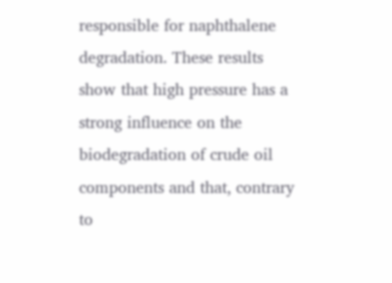responsible for naphthalene degradation. These results show that high pressure has a strong influence on the biodegradation of crude oil components and that, contrary to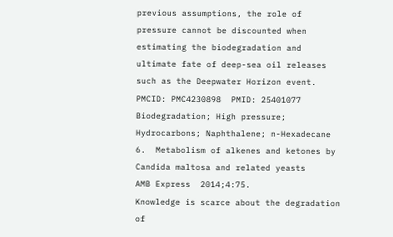previous assumptions, the role of pressure cannot be discounted when estimating the biodegradation and ultimate fate of deep-sea oil releases such as the Deepwater Horizon event.
PMCID: PMC4230898  PMID: 25401077
Biodegradation; High pressure; Hydrocarbons; Naphthalene; n-Hexadecane
6.  Metabolism of alkenes and ketones by Candida maltosa and related yeasts
AMB Express  2014;4:75.
Knowledge is scarce about the degradation of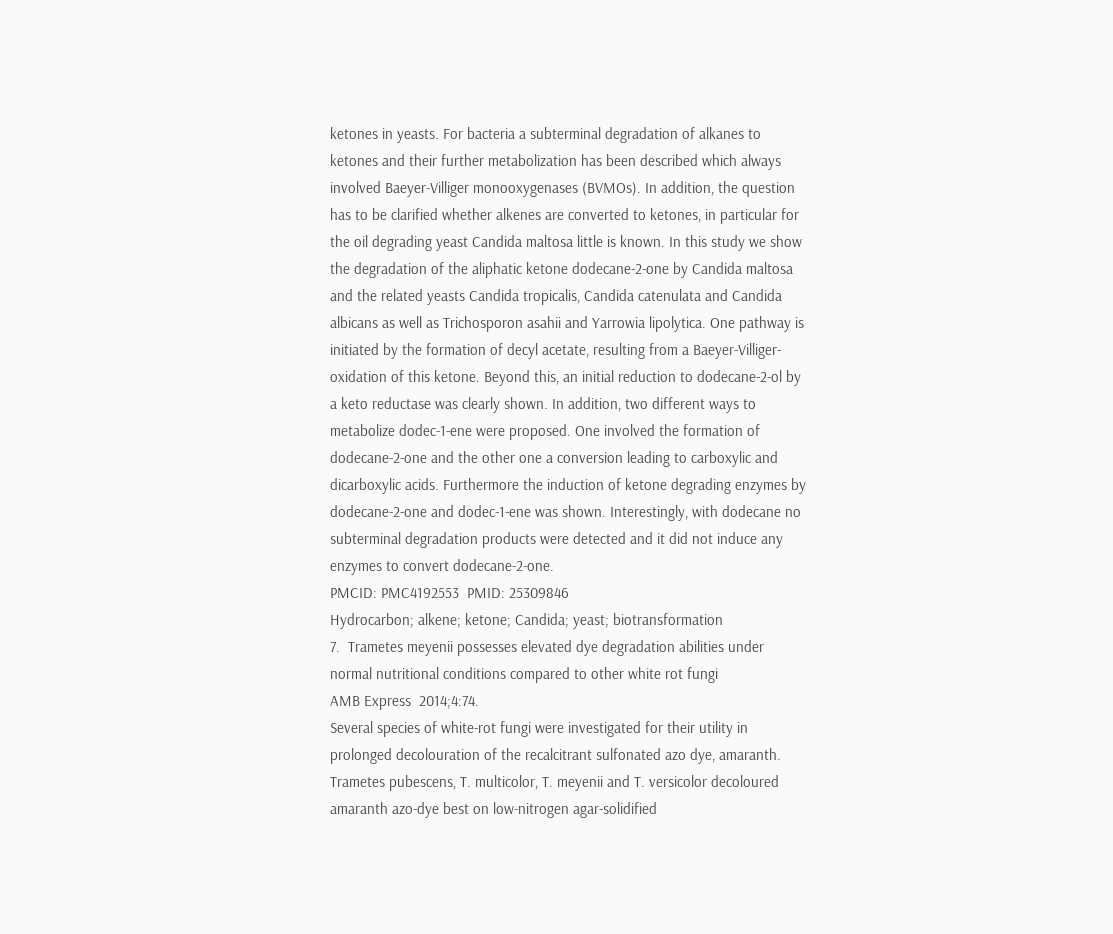ketones in yeasts. For bacteria a subterminal degradation of alkanes to ketones and their further metabolization has been described which always involved Baeyer-Villiger monooxygenases (BVMOs). In addition, the question has to be clarified whether alkenes are converted to ketones, in particular for the oil degrading yeast Candida maltosa little is known. In this study we show the degradation of the aliphatic ketone dodecane-2-one by Candida maltosa and the related yeasts Candida tropicalis, Candida catenulata and Candida albicans as well as Trichosporon asahii and Yarrowia lipolytica. One pathway is initiated by the formation of decyl acetate, resulting from a Baeyer-Villiger-oxidation of this ketone. Beyond this, an initial reduction to dodecane-2-ol by a keto reductase was clearly shown. In addition, two different ways to metabolize dodec-1-ene were proposed. One involved the formation of dodecane-2-one and the other one a conversion leading to carboxylic and dicarboxylic acids. Furthermore the induction of ketone degrading enzymes by dodecane-2-one and dodec-1-ene was shown. Interestingly, with dodecane no subterminal degradation products were detected and it did not induce any enzymes to convert dodecane-2-one.
PMCID: PMC4192553  PMID: 25309846
Hydrocarbon; alkene; ketone; Candida; yeast; biotransformation
7.  Trametes meyenii possesses elevated dye degradation abilities under normal nutritional conditions compared to other white rot fungi
AMB Express  2014;4:74.
Several species of white-rot fungi were investigated for their utility in prolonged decolouration of the recalcitrant sulfonated azo dye, amaranth. Trametes pubescens, T. multicolor, T. meyenii and T. versicolor decoloured amaranth azo-dye best on low-nitrogen agar-solidified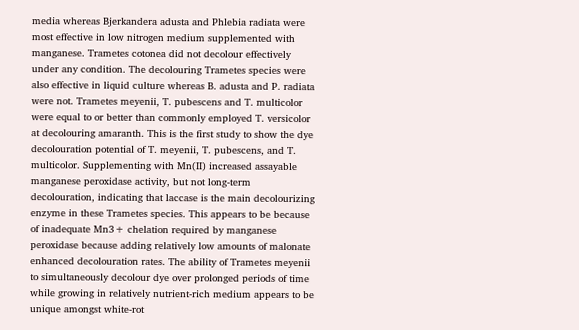media whereas Bjerkandera adusta and Phlebia radiata were most effective in low nitrogen medium supplemented with manganese. Trametes cotonea did not decolour effectively under any condition. The decolouring Trametes species were also effective in liquid culture whereas B. adusta and P. radiata were not. Trametes meyenii, T. pubescens and T. multicolor were equal to or better than commonly employed T. versicolor at decolouring amaranth. This is the first study to show the dye decolouration potential of T. meyenii, T. pubescens, and T. multicolor. Supplementing with Mn(II) increased assayable manganese peroxidase activity, but not long-term decolouration, indicating that laccase is the main decolourizing enzyme in these Trametes species. This appears to be because of inadequate Mn3+ chelation required by manganese peroxidase because adding relatively low amounts of malonate enhanced decolouration rates. The ability of Trametes meyenii to simultaneously decolour dye over prolonged periods of time while growing in relatively nutrient-rich medium appears to be unique amongst white-rot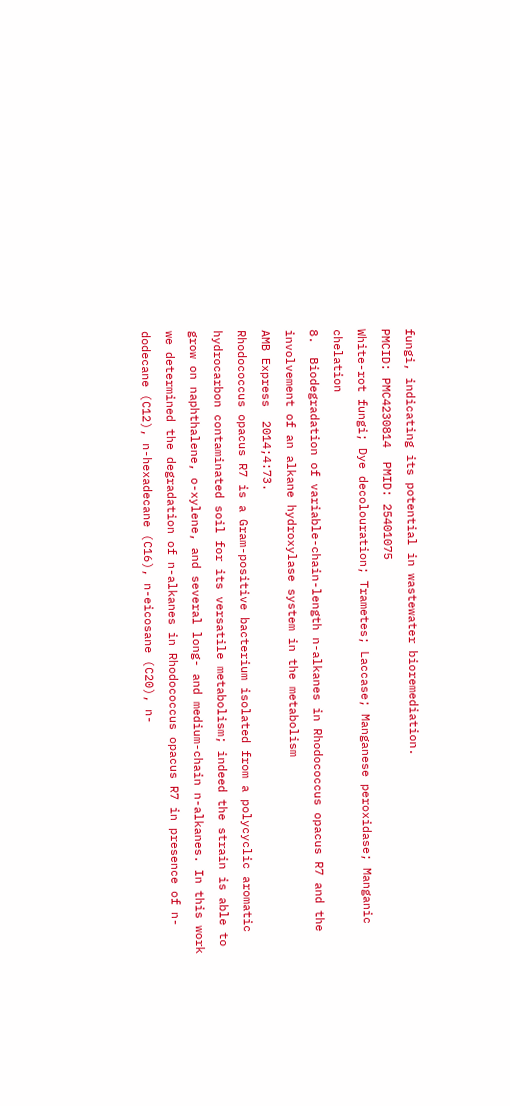fungi, indicating its potential in wastewater bioremediation.
PMCID: PMC4230814  PMID: 25401075
White-rot fungi; Dye decolouration; Trametes; Laccase; Manganese peroxidase; Manganic chelation
8.  Biodegradation of variable-chain-length n-alkanes in Rhodococcus opacus R7 and the involvement of an alkane hydroxylase system in the metabolism
AMB Express  2014;4:73.
Rhodococcus opacus R7 is a Gram-positive bacterium isolated from a polycyclic aromatic hydrocarbon contaminated soil for its versatile metabolism; indeed the strain is able to grow on naphthalene, o-xylene, and several long- and medium-chain n-alkanes. In this work we determined the degradation of n-alkanes in Rhodococcus opacus R7 in presence of n-dodecane (C12), n-hexadecane (C16), n-eicosane (C20), n-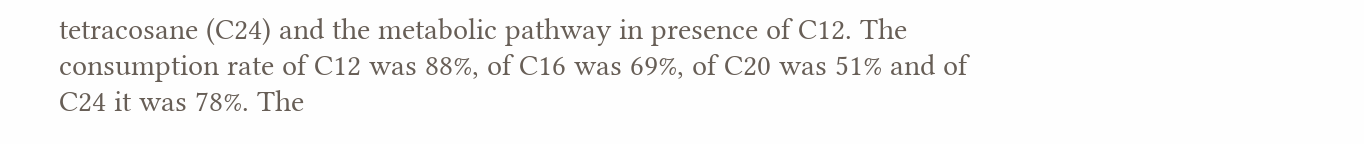tetracosane (C24) and the metabolic pathway in presence of C12. The consumption rate of C12 was 88%, of C16 was 69%, of C20 was 51% and of C24 it was 78%. The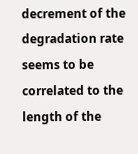decrement of the degradation rate seems to be correlated to the length of the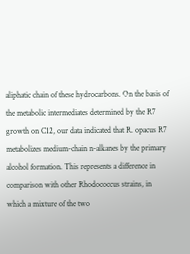aliphatic chain of these hydrocarbons. On the basis of the metabolic intermediates determined by the R7 growth on C12, our data indicated that R. opacus R7 metabolizes medium-chain n-alkanes by the primary alcohol formation. This represents a difference in comparison with other Rhodococcus strains, in which a mixture of the two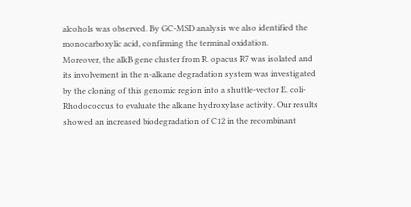alcohols was observed. By GC-MSD analysis we also identified the monocarboxylic acid, confirming the terminal oxidation.
Moreover, the alkB gene cluster from R. opacus R7 was isolated and its involvement in the n-alkane degradation system was investigated by the cloning of this genomic region into a shuttle-vector E. coli-Rhodococcus to evaluate the alkane hydroxylase activity. Our results showed an increased biodegradation of C12 in the recombinant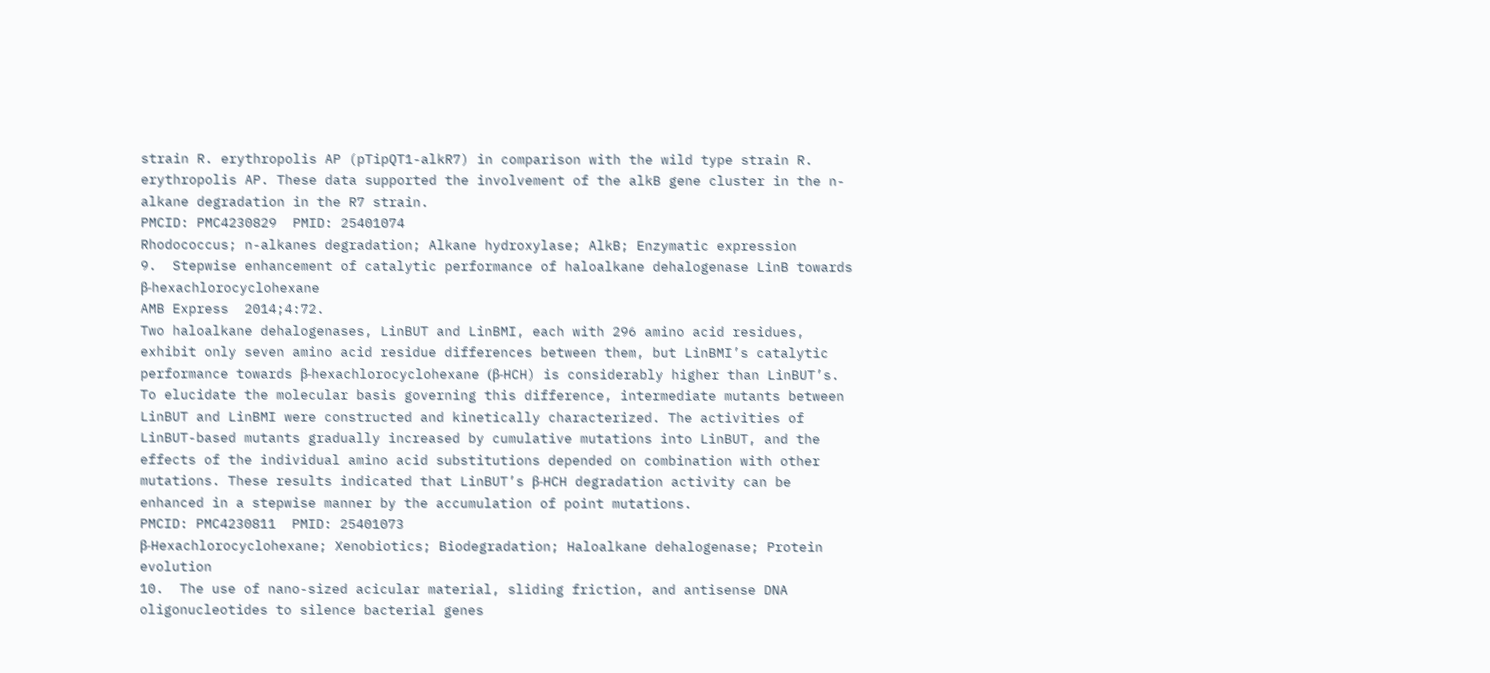strain R. erythropolis AP (pTipQT1-alkR7) in comparison with the wild type strain R. erythropolis AP. These data supported the involvement of the alkB gene cluster in the n-alkane degradation in the R7 strain.
PMCID: PMC4230829  PMID: 25401074
Rhodococcus; n-alkanes degradation; Alkane hydroxylase; AlkB; Enzymatic expression
9.  Stepwise enhancement of catalytic performance of haloalkane dehalogenase LinB towards β-hexachlorocyclohexane
AMB Express  2014;4:72.
Two haloalkane dehalogenases, LinBUT and LinBMI, each with 296 amino acid residues, exhibit only seven amino acid residue differences between them, but LinBMI’s catalytic performance towards β-hexachlorocyclohexane (β-HCH) is considerably higher than LinBUT’s. To elucidate the molecular basis governing this difference, intermediate mutants between LinBUT and LinBMI were constructed and kinetically characterized. The activities of LinBUT-based mutants gradually increased by cumulative mutations into LinBUT, and the effects of the individual amino acid substitutions depended on combination with other mutations. These results indicated that LinBUT’s β-HCH degradation activity can be enhanced in a stepwise manner by the accumulation of point mutations.
PMCID: PMC4230811  PMID: 25401073
β-Hexachlorocyclohexane; Xenobiotics; Biodegradation; Haloalkane dehalogenase; Protein evolution
10.  The use of nano-sized acicular material, sliding friction, and antisense DNA oligonucleotides to silence bacterial genes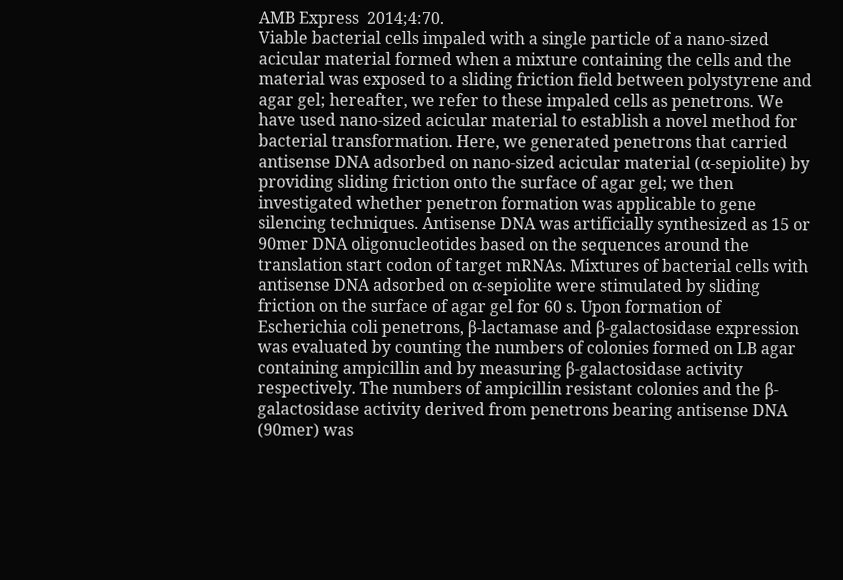AMB Express  2014;4:70.
Viable bacterial cells impaled with a single particle of a nano-sized acicular material formed when a mixture containing the cells and the material was exposed to a sliding friction field between polystyrene and agar gel; hereafter, we refer to these impaled cells as penetrons. We have used nano-sized acicular material to establish a novel method for bacterial transformation. Here, we generated penetrons that carried antisense DNA adsorbed on nano-sized acicular material (α-sepiolite) by providing sliding friction onto the surface of agar gel; we then investigated whether penetron formation was applicable to gene silencing techniques. Antisense DNA was artificially synthesized as 15 or 90mer DNA oligonucleotides based on the sequences around the translation start codon of target mRNAs. Mixtures of bacterial cells with antisense DNA adsorbed on α-sepiolite were stimulated by sliding friction on the surface of agar gel for 60 s. Upon formation of Escherichia coli penetrons, β-lactamase and β-galactosidase expression was evaluated by counting the numbers of colonies formed on LB agar containing ampicillin and by measuring β-galactosidase activity respectively. The numbers of ampicillin resistant colonies and the β-galactosidase activity derived from penetrons bearing antisense DNA (90mer) was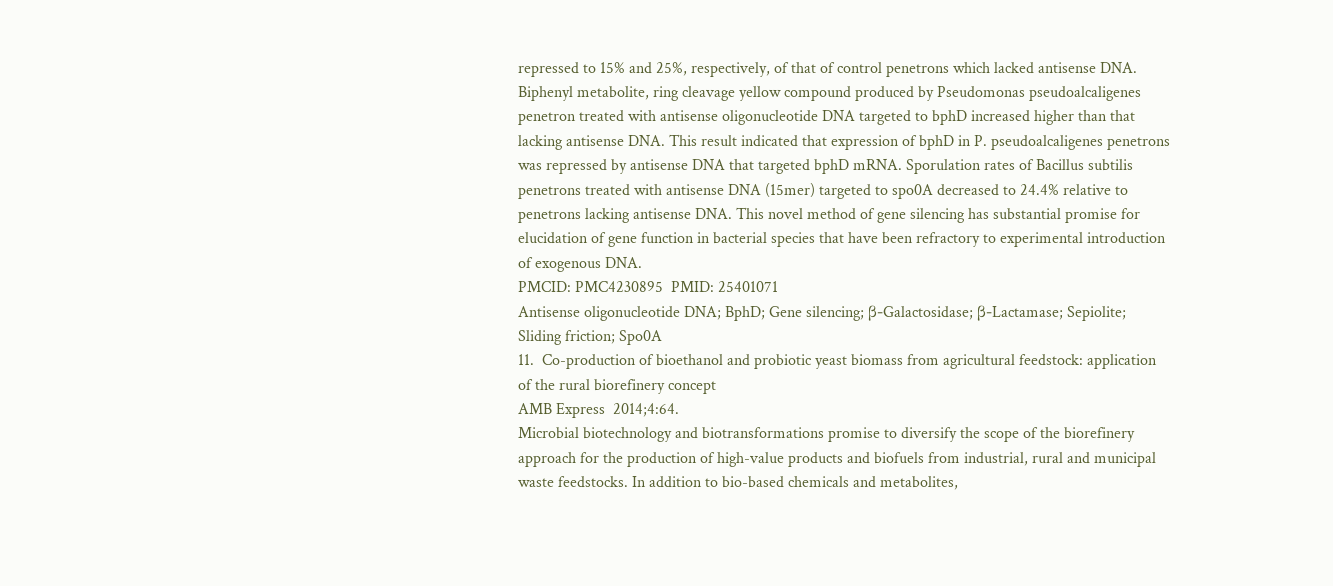repressed to 15% and 25%, respectively, of that of control penetrons which lacked antisense DNA. Biphenyl metabolite, ring cleavage yellow compound produced by Pseudomonas pseudoalcaligenes penetron treated with antisense oligonucleotide DNA targeted to bphD increased higher than that lacking antisense DNA. This result indicated that expression of bphD in P. pseudoalcaligenes penetrons was repressed by antisense DNA that targeted bphD mRNA. Sporulation rates of Bacillus subtilis penetrons treated with antisense DNA (15mer) targeted to spo0A decreased to 24.4% relative to penetrons lacking antisense DNA. This novel method of gene silencing has substantial promise for elucidation of gene function in bacterial species that have been refractory to experimental introduction of exogenous DNA.
PMCID: PMC4230895  PMID: 25401071
Antisense oligonucleotide DNA; BphD; Gene silencing; β-Galactosidase; β-Lactamase; Sepiolite; Sliding friction; Spo0A
11.  Co-production of bioethanol and probiotic yeast biomass from agricultural feedstock: application of the rural biorefinery concept
AMB Express  2014;4:64.
Microbial biotechnology and biotransformations promise to diversify the scope of the biorefinery approach for the production of high-value products and biofuels from industrial, rural and municipal waste feedstocks. In addition to bio-based chemicals and metabolites,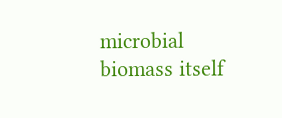microbial biomass itself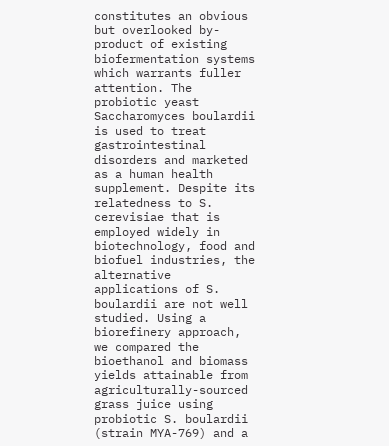constitutes an obvious but overlooked by-product of existing biofermentation systems which warrants fuller attention. The probiotic yeast Saccharomyces boulardii is used to treat gastrointestinal disorders and marketed as a human health supplement. Despite its relatedness to S. cerevisiae that is employed widely in biotechnology, food and biofuel industries, the alternative applications of S. boulardii are not well studied. Using a biorefinery approach, we compared the bioethanol and biomass yields attainable from agriculturally-sourced grass juice using probiotic S. boulardii (strain MYA-769) and a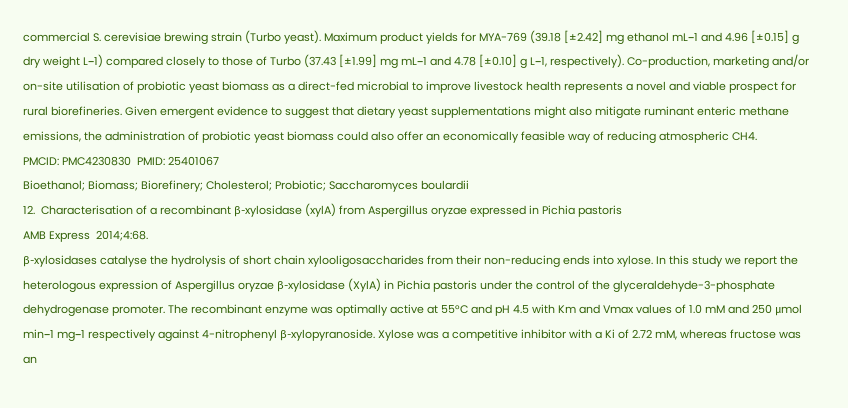commercial S. cerevisiae brewing strain (Turbo yeast). Maximum product yields for MYA-769 (39.18 [±2.42] mg ethanol mL−1 and 4.96 [±0.15] g dry weight L−1) compared closely to those of Turbo (37.43 [±1.99] mg mL−1 and 4.78 [±0.10] g L−1, respectively). Co-production, marketing and/or on-site utilisation of probiotic yeast biomass as a direct-fed microbial to improve livestock health represents a novel and viable prospect for rural biorefineries. Given emergent evidence to suggest that dietary yeast supplementations might also mitigate ruminant enteric methane emissions, the administration of probiotic yeast biomass could also offer an economically feasible way of reducing atmospheric CH4.
PMCID: PMC4230830  PMID: 25401067
Bioethanol; Biomass; Biorefinery; Cholesterol; Probiotic; Saccharomyces boulardii
12.  Characterisation of a recombinant β-xylosidase (xylA) from Aspergillus oryzae expressed in Pichia pastoris
AMB Express  2014;4:68.
β-xylosidases catalyse the hydrolysis of short chain xylooligosaccharides from their non-reducing ends into xylose. In this study we report the heterologous expression of Aspergillus oryzae β-xylosidase (XylA) in Pichia pastoris under the control of the glyceraldehyde-3-phosphate dehydrogenase promoter. The recombinant enzyme was optimally active at 55°C and pH 4.5 with Km and Vmax values of 1.0 mM and 250 μmol min−1 mg−1 respectively against 4-nitrophenyl β-xylopyranoside. Xylose was a competitive inhibitor with a Ki of 2.72 mM, whereas fructose was an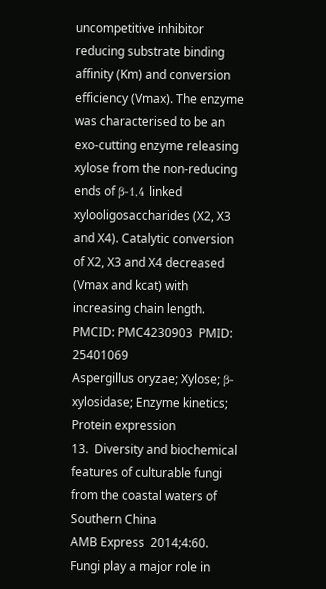uncompetitive inhibitor reducing substrate binding affinity (Km) and conversion efficiency (Vmax). The enzyme was characterised to be an exo-cutting enzyme releasing xylose from the non-reducing ends of β-1,4 linked xylooligosaccharides (X2, X3 and X4). Catalytic conversion of X2, X3 and X4 decreased (Vmax and kcat) with increasing chain length.
PMCID: PMC4230903  PMID: 25401069
Aspergillus oryzae; Xylose; β-xylosidase; Enzyme kinetics; Protein expression
13.  Diversity and biochemical features of culturable fungi from the coastal waters of Southern China
AMB Express  2014;4:60.
Fungi play a major role in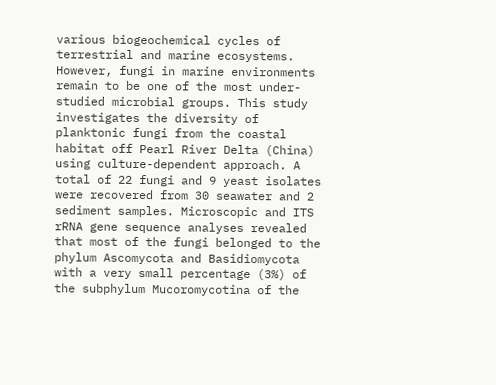various biogeochemical cycles of terrestrial and marine ecosystems. However, fungi in marine environments remain to be one of the most under-studied microbial groups. This study investigates the diversity of planktonic fungi from the coastal habitat off Pearl River Delta (China) using culture-dependent approach. A total of 22 fungi and 9 yeast isolates were recovered from 30 seawater and 2 sediment samples. Microscopic and ITS rRNA gene sequence analyses revealed that most of the fungi belonged to the phylum Ascomycota and Basidiomycota with a very small percentage (3%) of the subphylum Mucoromycotina of the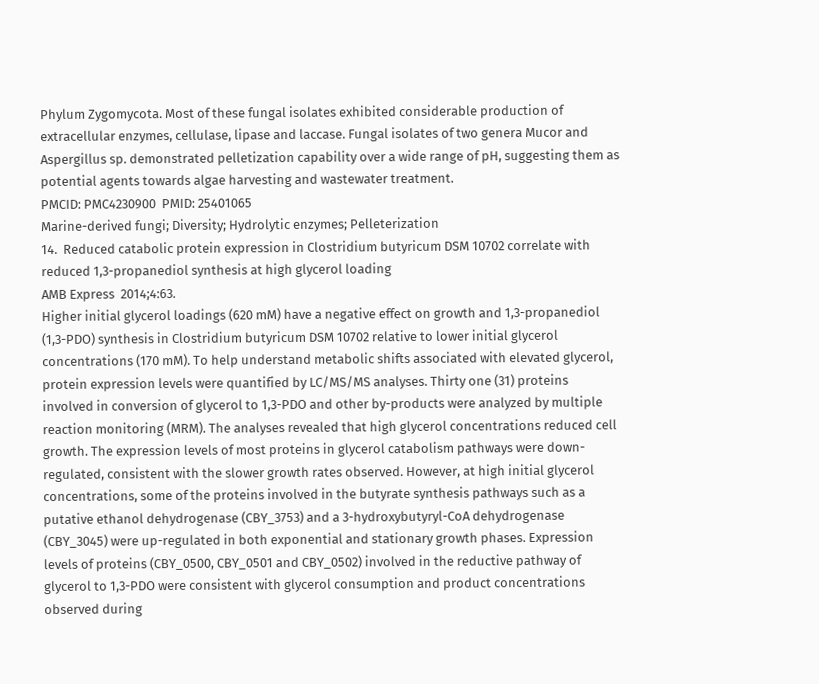Phylum Zygomycota. Most of these fungal isolates exhibited considerable production of extracellular enzymes, cellulase, lipase and laccase. Fungal isolates of two genera Mucor and Aspergillus sp. demonstrated pelletization capability over a wide range of pH, suggesting them as potential agents towards algae harvesting and wastewater treatment.
PMCID: PMC4230900  PMID: 25401065
Marine-derived fungi; Diversity; Hydrolytic enzymes; Pelleterization
14.  Reduced catabolic protein expression in Clostridium butyricum DSM 10702 correlate with reduced 1,3-propanediol synthesis at high glycerol loading
AMB Express  2014;4:63.
Higher initial glycerol loadings (620 mM) have a negative effect on growth and 1,3-propanediol (1,3-PDO) synthesis in Clostridium butyricum DSM 10702 relative to lower initial glycerol concentrations (170 mM). To help understand metabolic shifts associated with elevated glycerol, protein expression levels were quantified by LC/MS/MS analyses. Thirty one (31) proteins involved in conversion of glycerol to 1,3-PDO and other by-products were analyzed by multiple reaction monitoring (MRM). The analyses revealed that high glycerol concentrations reduced cell growth. The expression levels of most proteins in glycerol catabolism pathways were down-regulated, consistent with the slower growth rates observed. However, at high initial glycerol concentrations, some of the proteins involved in the butyrate synthesis pathways such as a putative ethanol dehydrogenase (CBY_3753) and a 3-hydroxybutyryl-CoA dehydrogenase (CBY_3045) were up-regulated in both exponential and stationary growth phases. Expression levels of proteins (CBY_0500, CBY_0501 and CBY_0502) involved in the reductive pathway of glycerol to 1,3-PDO were consistent with glycerol consumption and product concentrations observed during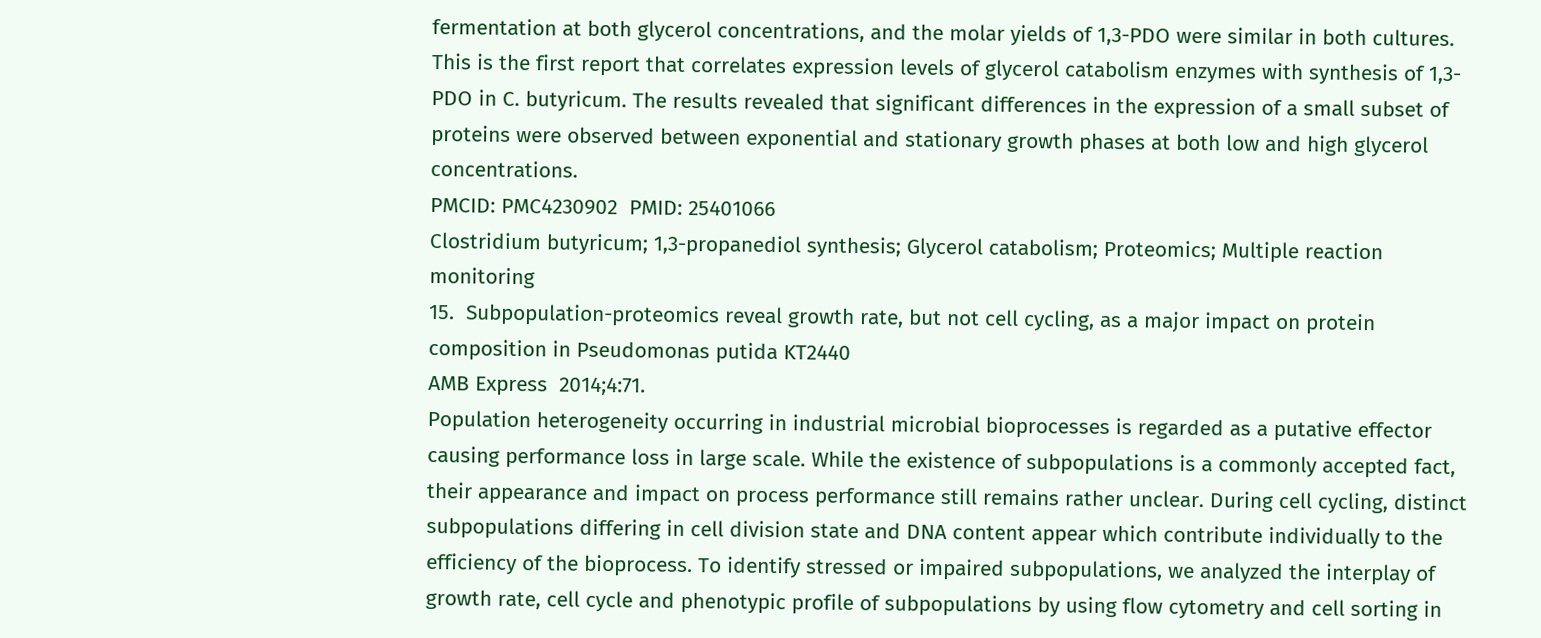fermentation at both glycerol concentrations, and the molar yields of 1,3-PDO were similar in both cultures. This is the first report that correlates expression levels of glycerol catabolism enzymes with synthesis of 1,3-PDO in C. butyricum. The results revealed that significant differences in the expression of a small subset of proteins were observed between exponential and stationary growth phases at both low and high glycerol concentrations.
PMCID: PMC4230902  PMID: 25401066
Clostridium butyricum; 1,3-propanediol synthesis; Glycerol catabolism; Proteomics; Multiple reaction monitoring
15.  Subpopulation-proteomics reveal growth rate, but not cell cycling, as a major impact on protein composition in Pseudomonas putida KT2440
AMB Express  2014;4:71.
Population heterogeneity occurring in industrial microbial bioprocesses is regarded as a putative effector causing performance loss in large scale. While the existence of subpopulations is a commonly accepted fact, their appearance and impact on process performance still remains rather unclear. During cell cycling, distinct subpopulations differing in cell division state and DNA content appear which contribute individually to the efficiency of the bioprocess. To identify stressed or impaired subpopulations, we analyzed the interplay of growth rate, cell cycle and phenotypic profile of subpopulations by using flow cytometry and cell sorting in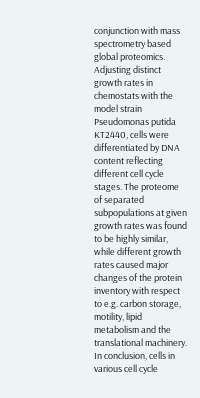conjunction with mass spectrometry based global proteomics. Adjusting distinct growth rates in chemostats with the model strain Pseudomonas putida KT2440, cells were differentiated by DNA content reflecting different cell cycle stages. The proteome of separated subpopulations at given growth rates was found to be highly similar, while different growth rates caused major changes of the protein inventory with respect to e.g. carbon storage, motility, lipid metabolism and the translational machinery.
In conclusion, cells in various cell cycle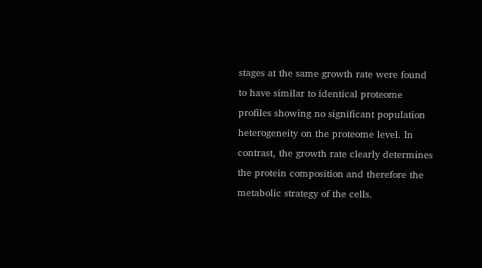stages at the same growth rate were found to have similar to identical proteome profiles showing no significant population heterogeneity on the proteome level. In contrast, the growth rate clearly determines the protein composition and therefore the metabolic strategy of the cells.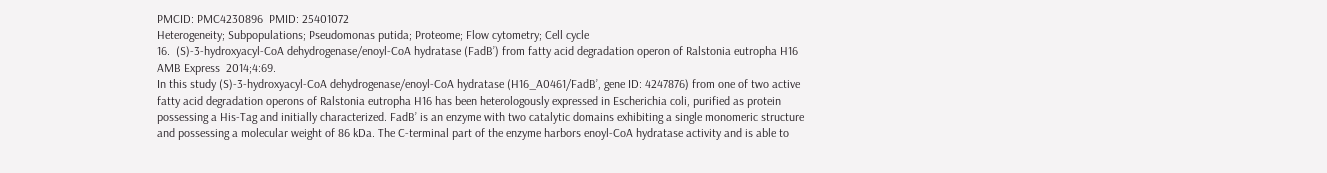PMCID: PMC4230896  PMID: 25401072
Heterogeneity; Subpopulations; Pseudomonas putida; Proteome; Flow cytometry; Cell cycle
16.  (S)-3-hydroxyacyl-CoA dehydrogenase/enoyl-CoA hydratase (FadB’) from fatty acid degradation operon of Ralstonia eutropha H16
AMB Express  2014;4:69.
In this study (S)-3-hydroxyacyl-CoA dehydrogenase/enoyl-CoA hydratase (H16_A0461/FadB’, gene ID: 4247876) from one of two active fatty acid degradation operons of Ralstonia eutropha H16 has been heterologously expressed in Escherichia coli, purified as protein possessing a His-Tag and initially characterized. FadB’ is an enzyme with two catalytic domains exhibiting a single monomeric structure and possessing a molecular weight of 86 kDa. The C-terminal part of the enzyme harbors enoyl-CoA hydratase activity and is able to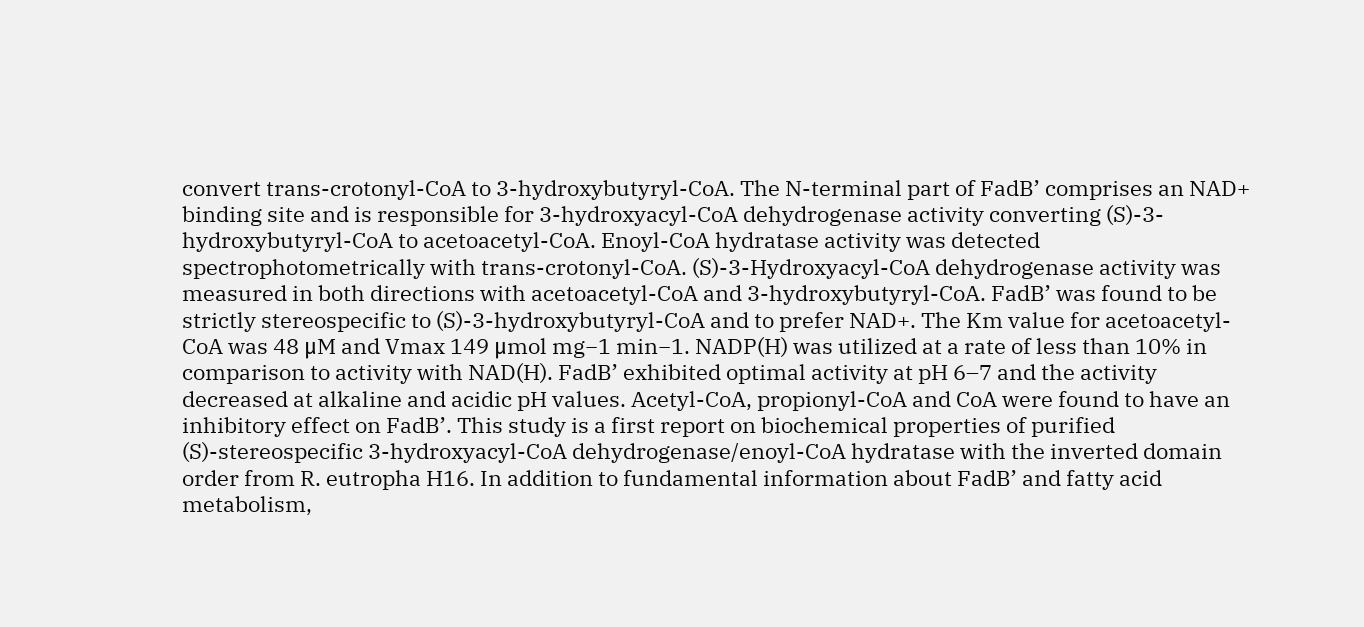convert trans-crotonyl-CoA to 3-hydroxybutyryl-CoA. The N-terminal part of FadB’ comprises an NAD+ binding site and is responsible for 3-hydroxyacyl-CoA dehydrogenase activity converting (S)-3-hydroxybutyryl-CoA to acetoacetyl-CoA. Enoyl-CoA hydratase activity was detected spectrophotometrically with trans-crotonyl-CoA. (S)-3-Hydroxyacyl-CoA dehydrogenase activity was measured in both directions with acetoacetyl-CoA and 3-hydroxybutyryl-CoA. FadB’ was found to be strictly stereospecific to (S)-3-hydroxybutyryl-CoA and to prefer NAD+. The Km value for acetoacetyl-CoA was 48 μM and Vmax 149 μmol mg−1 min−1. NADP(H) was utilized at a rate of less than 10% in comparison to activity with NAD(H). FadB’ exhibited optimal activity at pH 6–7 and the activity decreased at alkaline and acidic pH values. Acetyl-CoA, propionyl-CoA and CoA were found to have an inhibitory effect on FadB’. This study is a first report on biochemical properties of purified (S)-stereospecific 3-hydroxyacyl-CoA dehydrogenase/enoyl-CoA hydratase with the inverted domain order from R. eutropha H16. In addition to fundamental information about FadB’ and fatty acid metabolism,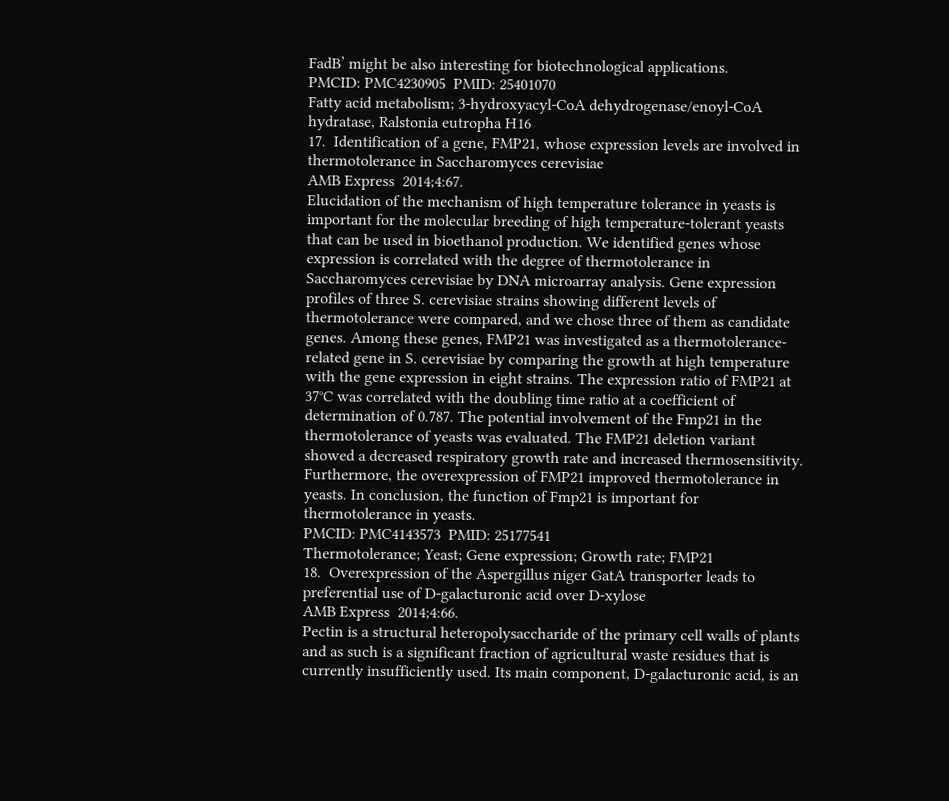FadB’ might be also interesting for biotechnological applications.
PMCID: PMC4230905  PMID: 25401070
Fatty acid metabolism; 3-hydroxyacyl-CoA dehydrogenase/enoyl-CoA hydratase, Ralstonia eutropha H16
17.  Identification of a gene, FMP21, whose expression levels are involved in thermotolerance in Saccharomyces cerevisiae
AMB Express  2014;4:67.
Elucidation of the mechanism of high temperature tolerance in yeasts is important for the molecular breeding of high temperature-tolerant yeasts that can be used in bioethanol production. We identified genes whose expression is correlated with the degree of thermotolerance in Saccharomyces cerevisiae by DNA microarray analysis. Gene expression profiles of three S. cerevisiae strains showing different levels of thermotolerance were compared, and we chose three of them as candidate genes. Among these genes, FMP21 was investigated as a thermotolerance-related gene in S. cerevisiae by comparing the growth at high temperature with the gene expression in eight strains. The expression ratio of FMP21 at 37°C was correlated with the doubling time ratio at a coefficient of determination of 0.787. The potential involvement of the Fmp21 in the thermotolerance of yeasts was evaluated. The FMP21 deletion variant showed a decreased respiratory growth rate and increased thermosensitivity. Furthermore, the overexpression of FMP21 improved thermotolerance in yeasts. In conclusion, the function of Fmp21 is important for thermotolerance in yeasts.
PMCID: PMC4143573  PMID: 25177541
Thermotolerance; Yeast; Gene expression; Growth rate; FMP21
18.  Overexpression of the Aspergillus niger GatA transporter leads to preferential use of D-galacturonic acid over D-xylose
AMB Express  2014;4:66.
Pectin is a structural heteropolysaccharide of the primary cell walls of plants and as such is a significant fraction of agricultural waste residues that is currently insufficiently used. Its main component, D-galacturonic acid, is an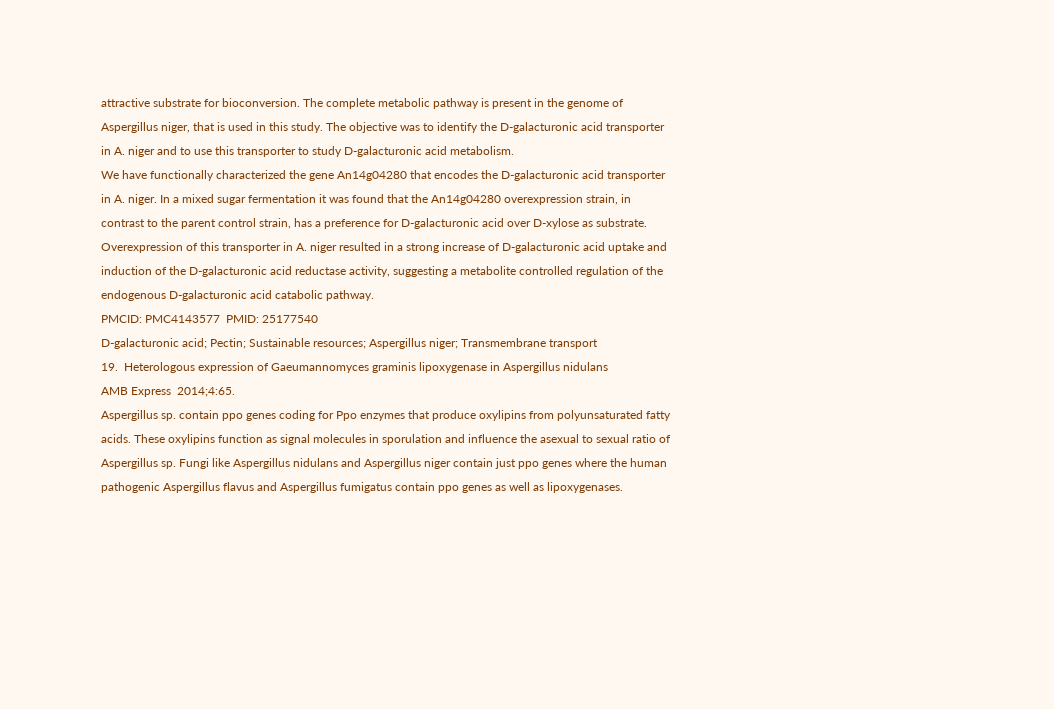attractive substrate for bioconversion. The complete metabolic pathway is present in the genome of Aspergillus niger, that is used in this study. The objective was to identify the D-galacturonic acid transporter in A. niger and to use this transporter to study D-galacturonic acid metabolism.
We have functionally characterized the gene An14g04280 that encodes the D-galacturonic acid transporter in A. niger. In a mixed sugar fermentation it was found that the An14g04280 overexpression strain, in contrast to the parent control strain, has a preference for D-galacturonic acid over D-xylose as substrate. Overexpression of this transporter in A. niger resulted in a strong increase of D-galacturonic acid uptake and induction of the D-galacturonic acid reductase activity, suggesting a metabolite controlled regulation of the endogenous D-galacturonic acid catabolic pathway.
PMCID: PMC4143577  PMID: 25177540
D-galacturonic acid; Pectin; Sustainable resources; Aspergillus niger; Transmembrane transport
19.  Heterologous expression of Gaeumannomyces graminis lipoxygenase in Aspergillus nidulans
AMB Express  2014;4:65.
Aspergillus sp. contain ppo genes coding for Ppo enzymes that produce oxylipins from polyunsaturated fatty acids. These oxylipins function as signal molecules in sporulation and influence the asexual to sexual ratio of Aspergillus sp. Fungi like Aspergillus nidulans and Aspergillus niger contain just ppo genes where the human pathogenic Aspergillus flavus and Aspergillus fumigatus contain ppo genes as well as lipoxygenases.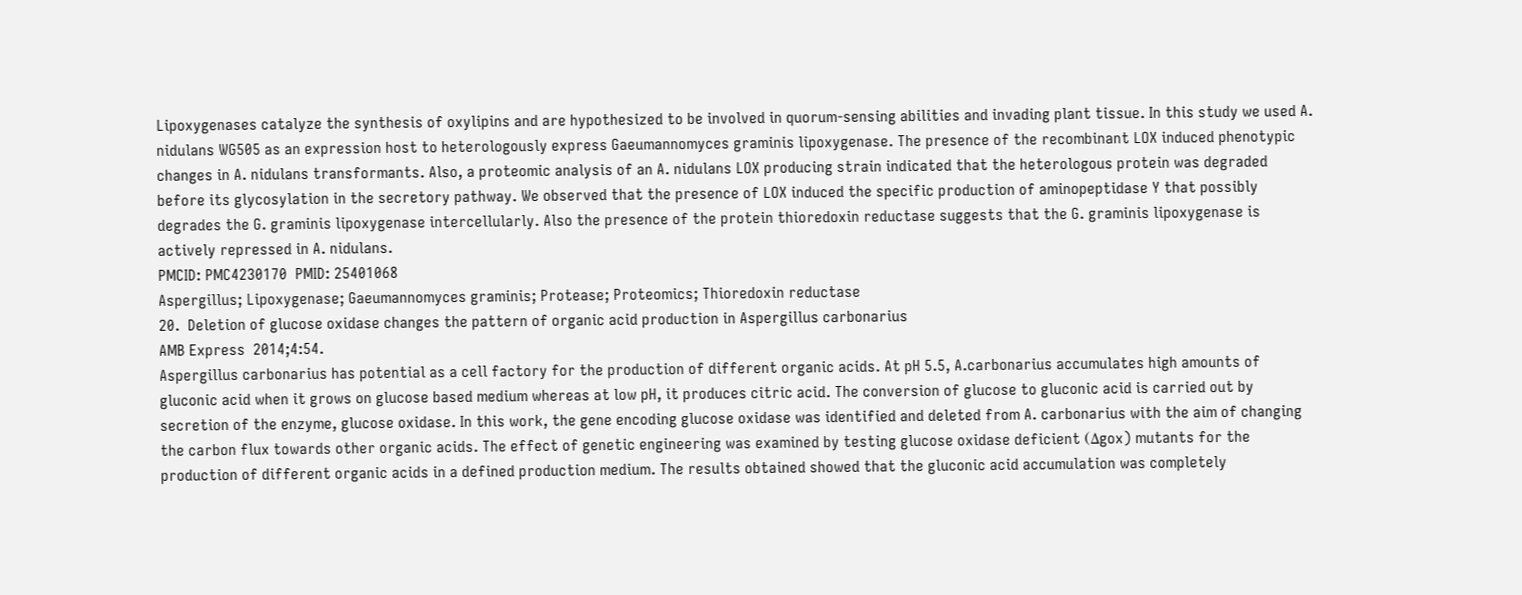Lipoxygenases catalyze the synthesis of oxylipins and are hypothesized to be involved in quorum-sensing abilities and invading plant tissue. In this study we used A. nidulans WG505 as an expression host to heterologously express Gaeumannomyces graminis lipoxygenase. The presence of the recombinant LOX induced phenotypic changes in A. nidulans transformants. Also, a proteomic analysis of an A. nidulans LOX producing strain indicated that the heterologous protein was degraded before its glycosylation in the secretory pathway. We observed that the presence of LOX induced the specific production of aminopeptidase Y that possibly degrades the G. graminis lipoxygenase intercellularly. Also the presence of the protein thioredoxin reductase suggests that the G. graminis lipoxygenase is actively repressed in A. nidulans.
PMCID: PMC4230170  PMID: 25401068
Aspergillus; Lipoxygenase; Gaeumannomyces graminis; Protease; Proteomics; Thioredoxin reductase
20.  Deletion of glucose oxidase changes the pattern of organic acid production in Aspergillus carbonarius
AMB Express  2014;4:54.
Aspergillus carbonarius has potential as a cell factory for the production of different organic acids. At pH 5.5, A.carbonarius accumulates high amounts of gluconic acid when it grows on glucose based medium whereas at low pH, it produces citric acid. The conversion of glucose to gluconic acid is carried out by secretion of the enzyme, glucose oxidase. In this work, the gene encoding glucose oxidase was identified and deleted from A. carbonarius with the aim of changing the carbon flux towards other organic acids. The effect of genetic engineering was examined by testing glucose oxidase deficient (Δgox) mutants for the production of different organic acids in a defined production medium. The results obtained showed that the gluconic acid accumulation was completely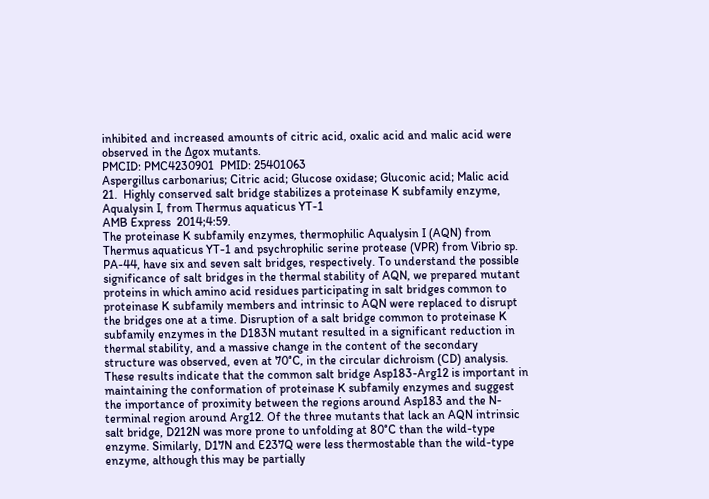inhibited and increased amounts of citric acid, oxalic acid and malic acid were observed in the Δgox mutants.
PMCID: PMC4230901  PMID: 25401063
Aspergillus carbonarius; Citric acid; Glucose oxidase; Gluconic acid; Malic acid
21.  Highly conserved salt bridge stabilizes a proteinase K subfamily enzyme, Aqualysin I, from Thermus aquaticus YT-1
AMB Express  2014;4:59.
The proteinase K subfamily enzymes, thermophilic Aqualysin I (AQN) from Thermus aquaticus YT-1 and psychrophilic serine protease (VPR) from Vibrio sp. PA-44, have six and seven salt bridges, respectively. To understand the possible significance of salt bridges in the thermal stability of AQN, we prepared mutant proteins in which amino acid residues participating in salt bridges common to proteinase K subfamily members and intrinsic to AQN were replaced to disrupt the bridges one at a time. Disruption of a salt bridge common to proteinase K subfamily enzymes in the D183N mutant resulted in a significant reduction in thermal stability, and a massive change in the content of the secondary structure was observed, even at 70°C, in the circular dichroism (CD) analysis. These results indicate that the common salt bridge Asp183-Arg12 is important in maintaining the conformation of proteinase K subfamily enzymes and suggest the importance of proximity between the regions around Asp183 and the N-terminal region around Arg12. Of the three mutants that lack an AQN intrinsic salt bridge, D212N was more prone to unfolding at 80°C than the wild-type enzyme. Similarly, D17N and E237Q were less thermostable than the wild-type enzyme, although this may be partially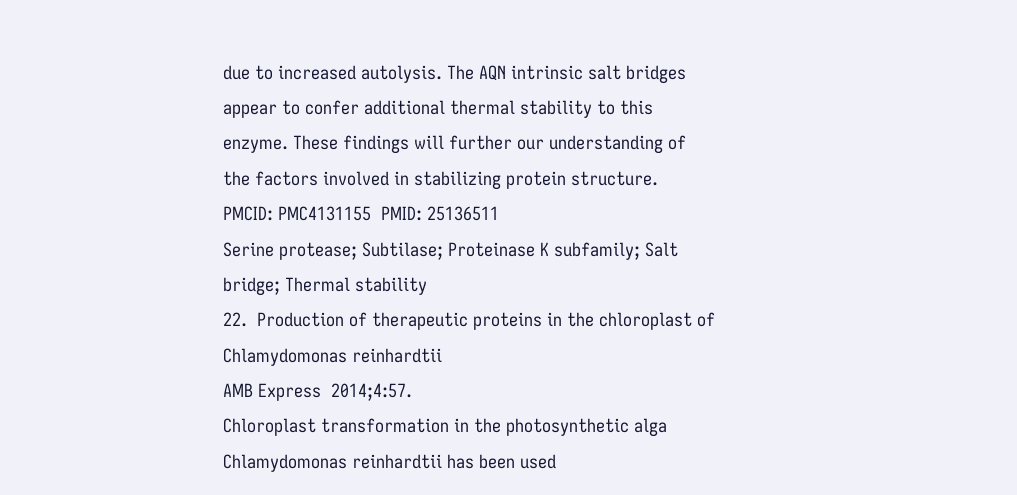due to increased autolysis. The AQN intrinsic salt bridges appear to confer additional thermal stability to this enzyme. These findings will further our understanding of the factors involved in stabilizing protein structure.
PMCID: PMC4131155  PMID: 25136511
Serine protease; Subtilase; Proteinase K subfamily; Salt bridge; Thermal stability
22.  Production of therapeutic proteins in the chloroplast of Chlamydomonas reinhardtii
AMB Express  2014;4:57.
Chloroplast transformation in the photosynthetic alga Chlamydomonas reinhardtii has been used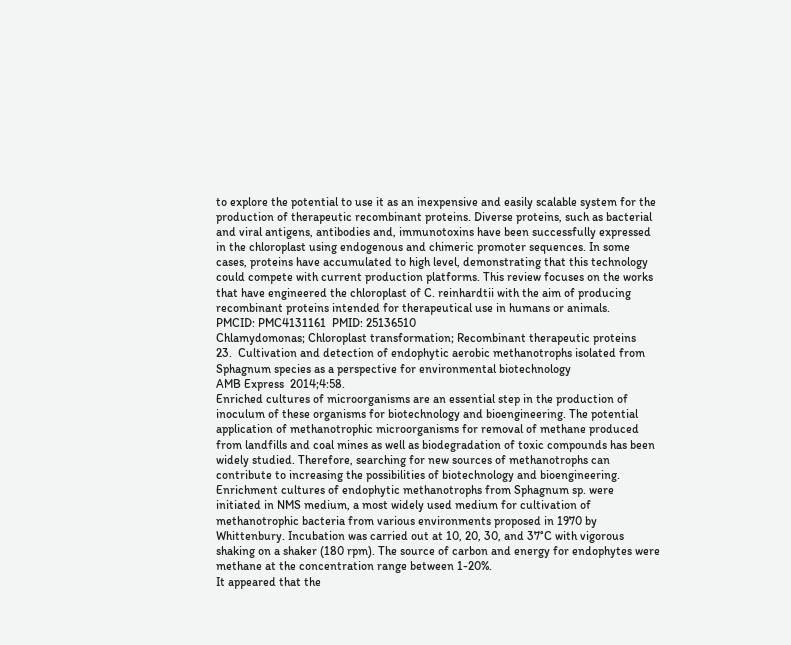to explore the potential to use it as an inexpensive and easily scalable system for the production of therapeutic recombinant proteins. Diverse proteins, such as bacterial and viral antigens, antibodies and, immunotoxins have been successfully expressed in the chloroplast using endogenous and chimeric promoter sequences. In some cases, proteins have accumulated to high level, demonstrating that this technology could compete with current production platforms. This review focuses on the works that have engineered the chloroplast of C. reinhardtii with the aim of producing recombinant proteins intended for therapeutical use in humans or animals.
PMCID: PMC4131161  PMID: 25136510
Chlamydomonas; Chloroplast transformation; Recombinant therapeutic proteins
23.  Cultivation and detection of endophytic aerobic methanotrophs isolated from Sphagnum species as a perspective for environmental biotechnology
AMB Express  2014;4:58.
Enriched cultures of microorganisms are an essential step in the production of inoculum of these organisms for biotechnology and bioengineering. The potential application of methanotrophic microorganisms for removal of methane produced from landfills and coal mines as well as biodegradation of toxic compounds has been widely studied. Therefore, searching for new sources of methanotrophs can contribute to increasing the possibilities of biotechnology and bioengineering.
Enrichment cultures of endophytic methanotrophs from Sphagnum sp. were initiated in NMS medium, a most widely used medium for cultivation of methanotrophic bacteria from various environments proposed in 1970 by Whittenbury. Incubation was carried out at 10, 20, 30, and 37°C with vigorous shaking on a shaker (180 rpm). The source of carbon and energy for endophytes were methane at the concentration range between 1-20%.
It appeared that the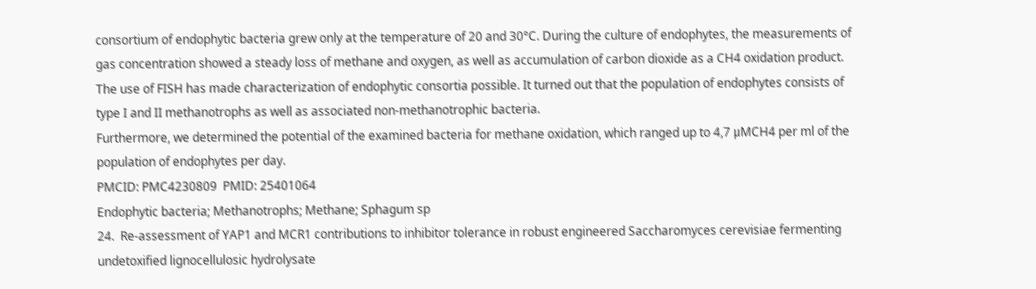consortium of endophytic bacteria grew only at the temperature of 20 and 30°C. During the culture of endophytes, the measurements of gas concentration showed a steady loss of methane and oxygen, as well as accumulation of carbon dioxide as a CH4 oxidation product.
The use of FISH has made characterization of endophytic consortia possible. It turned out that the population of endophytes consists of type I and II methanotrophs as well as associated non-methanotrophic bacteria.
Furthermore, we determined the potential of the examined bacteria for methane oxidation, which ranged up to 4,7 μMCH4 per ml of the population of endophytes per day.
PMCID: PMC4230809  PMID: 25401064
Endophytic bacteria; Methanotrophs; Methane; Sphagum sp
24.  Re-assessment of YAP1 and MCR1 contributions to inhibitor tolerance in robust engineered Saccharomyces cerevisiae fermenting undetoxified lignocellulosic hydrolysate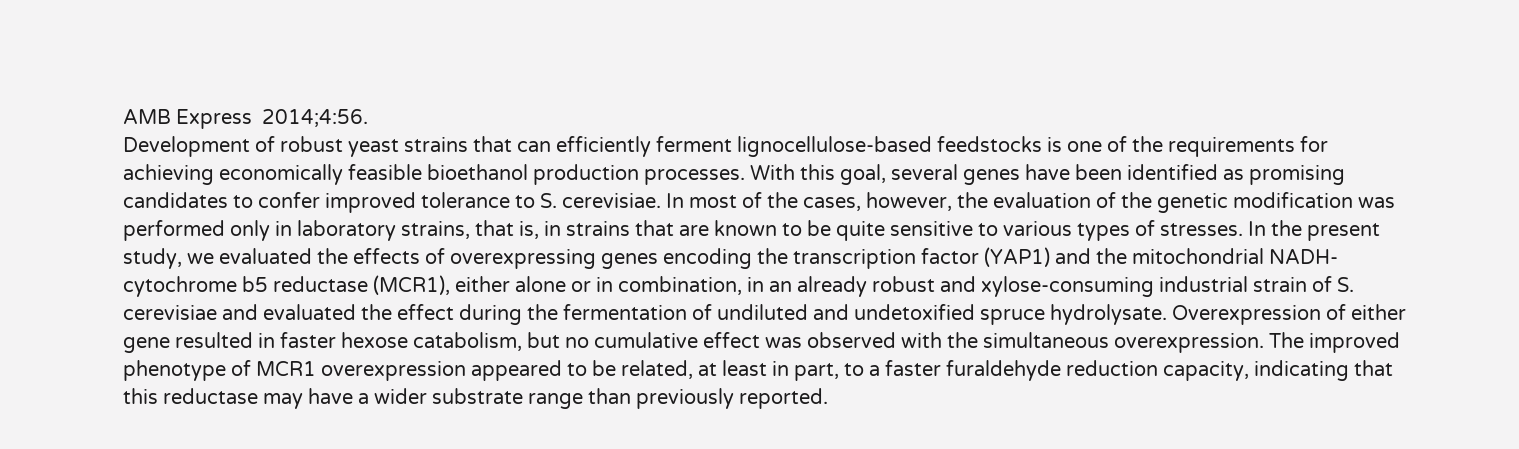AMB Express  2014;4:56.
Development of robust yeast strains that can efficiently ferment lignocellulose-based feedstocks is one of the requirements for achieving economically feasible bioethanol production processes. With this goal, several genes have been identified as promising candidates to confer improved tolerance to S. cerevisiae. In most of the cases, however, the evaluation of the genetic modification was performed only in laboratory strains, that is, in strains that are known to be quite sensitive to various types of stresses. In the present study, we evaluated the effects of overexpressing genes encoding the transcription factor (YAP1) and the mitochondrial NADH-cytochrome b5 reductase (MCR1), either alone or in combination, in an already robust and xylose-consuming industrial strain of S. cerevisiae and evaluated the effect during the fermentation of undiluted and undetoxified spruce hydrolysate. Overexpression of either gene resulted in faster hexose catabolism, but no cumulative effect was observed with the simultaneous overexpression. The improved phenotype of MCR1 overexpression appeared to be related, at least in part, to a faster furaldehyde reduction capacity, indicating that this reductase may have a wider substrate range than previously reported.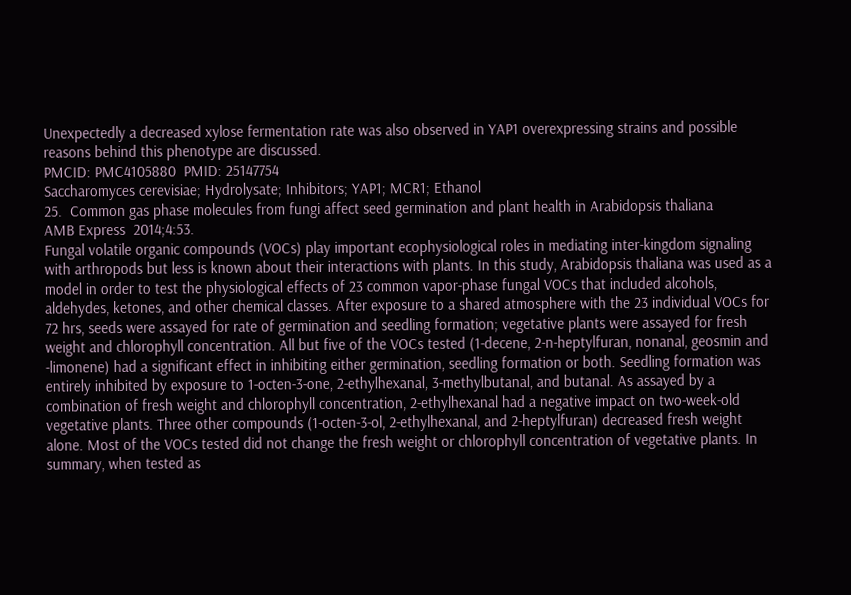Unexpectedly a decreased xylose fermentation rate was also observed in YAP1 overexpressing strains and possible reasons behind this phenotype are discussed.
PMCID: PMC4105880  PMID: 25147754
Saccharomyces cerevisiae; Hydrolysate; Inhibitors; YAP1; MCR1; Ethanol
25.  Common gas phase molecules from fungi affect seed germination and plant health in Arabidopsis thaliana
AMB Express  2014;4:53.
Fungal volatile organic compounds (VOCs) play important ecophysiological roles in mediating inter-kingdom signaling with arthropods but less is known about their interactions with plants. In this study, Arabidopsis thaliana was used as a model in order to test the physiological effects of 23 common vapor-phase fungal VOCs that included alcohols, aldehydes, ketones, and other chemical classes. After exposure to a shared atmosphere with the 23 individual VOCs for 72 hrs, seeds were assayed for rate of germination and seedling formation; vegetative plants were assayed for fresh weight and chlorophyll concentration. All but five of the VOCs tested (1-decene, 2-n-heptylfuran, nonanal, geosmin and -limonene) had a significant effect in inhibiting either germination, seedling formation or both. Seedling formation was entirely inhibited by exposure to 1-octen-3-one, 2-ethylhexanal, 3-methylbutanal, and butanal. As assayed by a combination of fresh weight and chlorophyll concentration, 2-ethylhexanal had a negative impact on two-week-old vegetative plants. Three other compounds (1-octen-3-ol, 2-ethylhexanal, and 2-heptylfuran) decreased fresh weight alone. Most of the VOCs tested did not change the fresh weight or chlorophyll concentration of vegetative plants. In summary, when tested as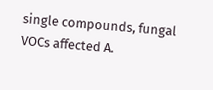single compounds, fungal VOCs affected A.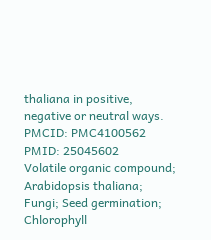thaliana in positive, negative or neutral ways.
PMCID: PMC4100562  PMID: 25045602
Volatile organic compound; Arabidopsis thaliana; Fungi; Seed germination; Chlorophyll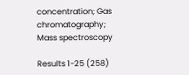concentration; Gas chromatography; Mass spectroscopy

Results 1-25 (258)